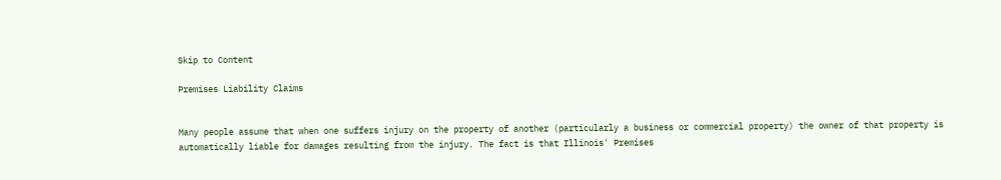Skip to Content

Premises Liability Claims


Many people assume that when one suffers injury on the property of another (particularly a business or commercial property) the owner of that property is automatically liable for damages resulting from the injury. The fact is that Illinois' Premises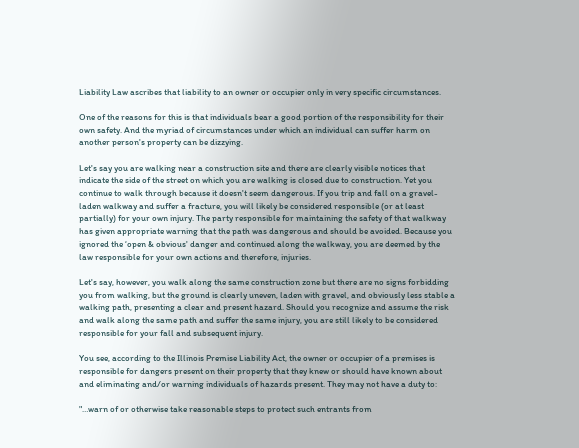Liability Law ascribes that liability to an owner or occupier only in very specific circumstances.

One of the reasons for this is that individuals bear a good portion of the responsibility for their own safety. And the myriad of circumstances under which an individual can suffer harm on another person's property can be dizzying.

Let's say you are walking near a construction site and there are clearly visible notices that indicate the side of the street on which you are walking is closed due to construction. Yet you continue to walk through because it doesn't seem dangerous. If you trip and fall on a gravel-laden walkway and suffer a fracture, you will likely be considered responsible (or at least partially) for your own injury. The party responsible for maintaining the safety of that walkway has given appropriate warning that the path was dangerous and should be avoided. Because you ignored the ‘open & obvious' danger and continued along the walkway, you are deemed by the law responsible for your own actions and therefore, injuries.

Let's say, however, you walk along the same construction zone but there are no signs forbidding you from walking, but the ground is clearly uneven, laden with gravel, and obviously less stable a walking path, presenting a clear and present hazard. Should you recognize and assume the risk and walk along the same path and suffer the same injury, you are still likely to be considered responsible for your fall and subsequent injury.

You see, according to the Illinois Premise Liability Act, the owner or occupier of a premises is responsible for dangers present on their property that they knew or should have known about and eliminating and/or warning individuals of hazards present. They may not have a duty to:

"…warn of or otherwise take reasonable steps to protect such entrants from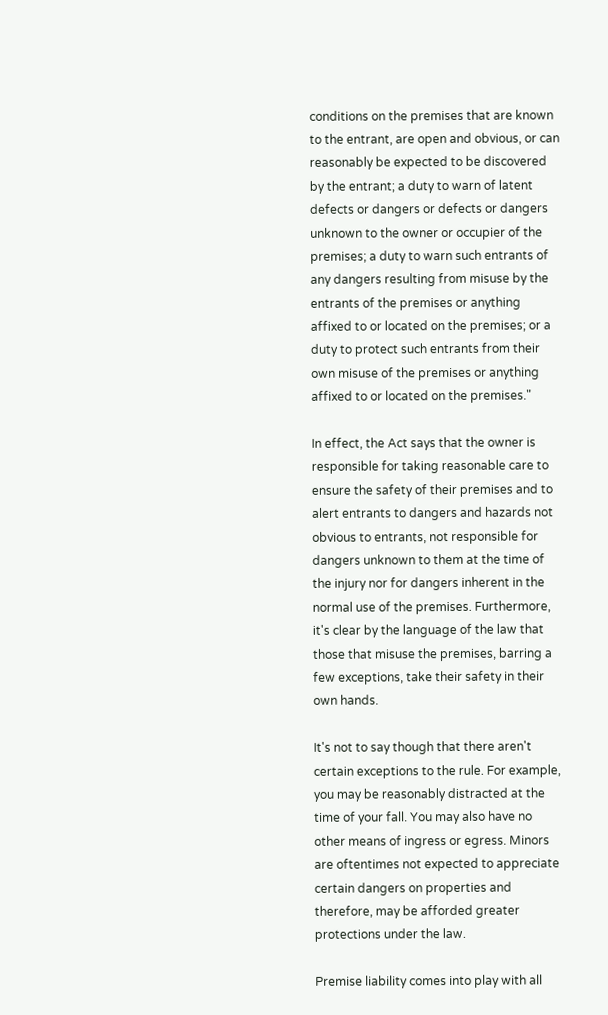conditions on the premises that are known to the entrant, are open and obvious, or can reasonably be expected to be discovered by the entrant; a duty to warn of latent defects or dangers or defects or dangers unknown to the owner or occupier of the premises; a duty to warn such entrants of any dangers resulting from misuse by the entrants of the premises or anything affixed to or located on the premises; or a duty to protect such entrants from their own misuse of the premises or anything affixed to or located on the premises."

In effect, the Act says that the owner is responsible for taking reasonable care to ensure the safety of their premises and to alert entrants to dangers and hazards not obvious to entrants, not responsible for dangers unknown to them at the time of the injury nor for dangers inherent in the normal use of the premises. Furthermore, it's clear by the language of the law that those that misuse the premises, barring a few exceptions, take their safety in their own hands.

It's not to say though that there aren't certain exceptions to the rule. For example, you may be reasonably distracted at the time of your fall. You may also have no other means of ingress or egress. Minors are oftentimes not expected to appreciate certain dangers on properties and therefore, may be afforded greater protections under the law.

Premise liability comes into play with all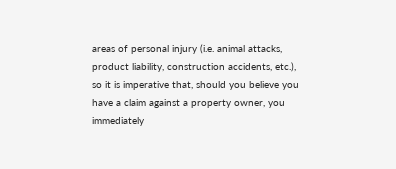areas of personal injury (i.e. animal attacks, product liability, construction accidents, etc.), so it is imperative that, should you believe you have a claim against a property owner, you immediately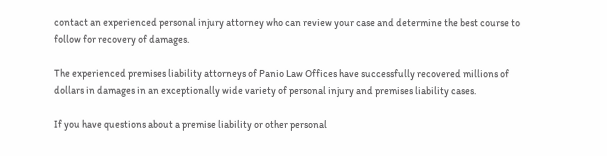contact an experienced personal injury attorney who can review your case and determine the best course to follow for recovery of damages.

The experienced premises liability attorneys of Panio Law Offices have successfully recovered millions of dollars in damages in an exceptionally wide variety of personal injury and premises liability cases.

If you have questions about a premise liability or other personal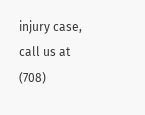injury case, call us at (708)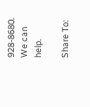928-8680. We can help.

Share To: